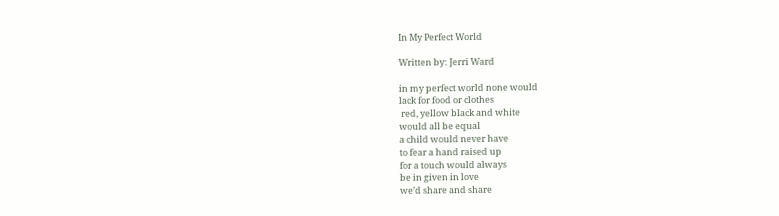In My Perfect World

Written by: Jerri Ward

in my perfect world none would
lack for food or clothes
 red, yellow black and white
would all be equal
a child would never have
to fear a hand raised up
for a touch would always
be in given in love
we’d share and share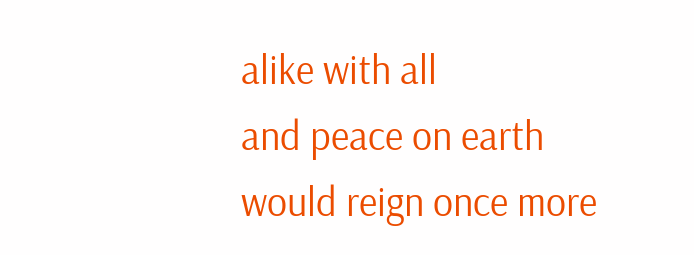alike with all
and peace on earth
would reign once more